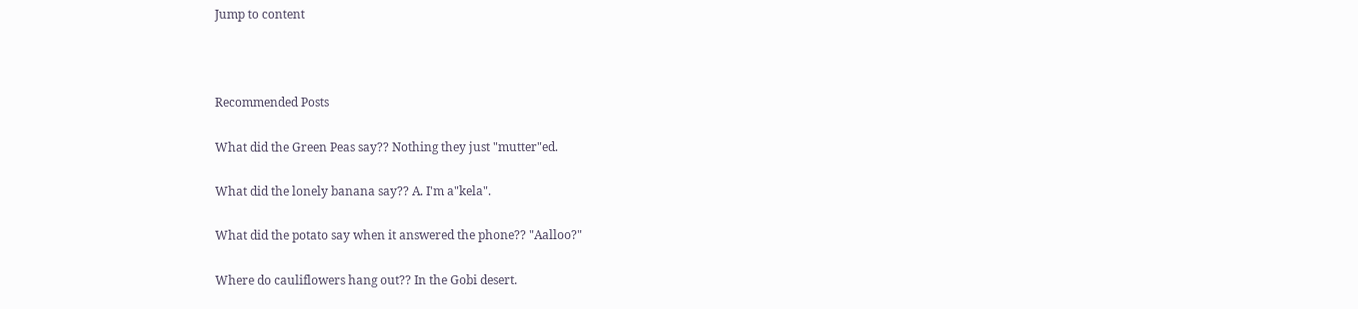Jump to content



Recommended Posts

What did the Green Peas say?? Nothing they just "mutter"ed.

What did the lonely banana say?? A. I'm a"kela".

What did the potato say when it answered the phone?? "Aalloo?"

Where do cauliflowers hang out?? In the Gobi desert.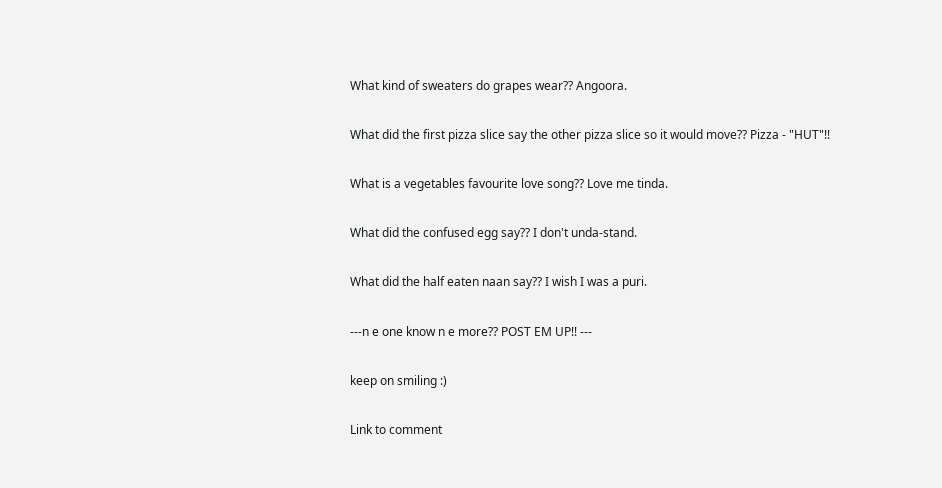What kind of sweaters do grapes wear?? Angoora.

What did the first pizza slice say the other pizza slice so it would move?? Pizza - "HUT"!!

What is a vegetables favourite love song?? Love me tinda.

What did the confused egg say?? I don't unda-stand.

What did the half eaten naan say?? I wish I was a puri.

---n e one know n e more?? POST EM UP!! ---

keep on smiling :)

Link to comment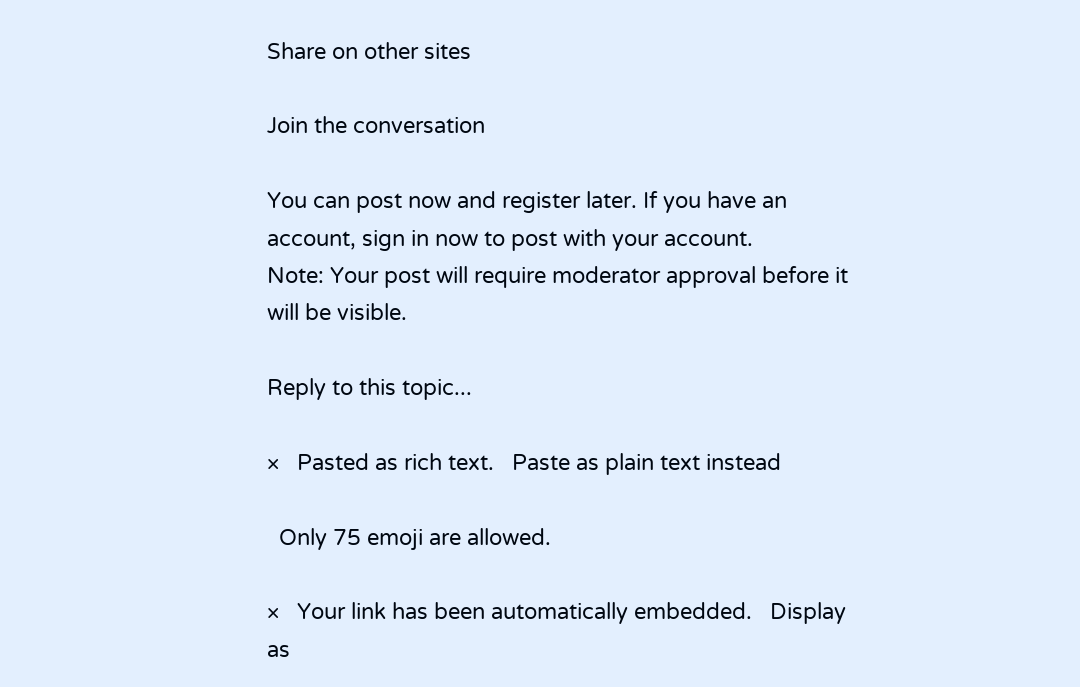Share on other sites

Join the conversation

You can post now and register later. If you have an account, sign in now to post with your account.
Note: Your post will require moderator approval before it will be visible.

Reply to this topic...

×   Pasted as rich text.   Paste as plain text instead

  Only 75 emoji are allowed.

×   Your link has been automatically embedded.   Display as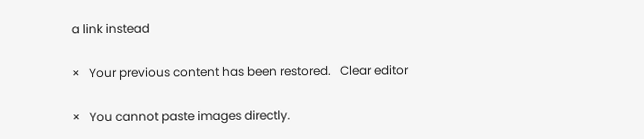a link instead

×   Your previous content has been restored.   Clear editor

×   You cannot paste images directly.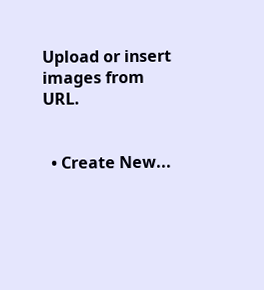Upload or insert images from URL.


  • Create New...